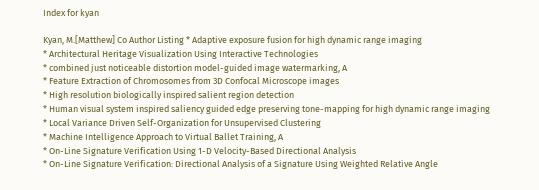Index for kyan

Kyan, M.[Matthew] Co Author Listing * Adaptive exposure fusion for high dynamic range imaging
* Architectural Heritage Visualization Using Interactive Technologies
* combined just noticeable distortion model-guided image watermarking, A
* Feature Extraction of Chromosomes from 3D Confocal Microscope images
* High resolution biologically inspired salient region detection
* Human visual system inspired saliency guided edge preserving tone-mapping for high dynamic range imaging
* Local Variance Driven Self-Organization for Unsupervised Clustering
* Machine Intelligence Approach to Virtual Ballet Training, A
* On-Line Signature Verification Using 1-D Velocity-Based Directional Analysis
* On-Line Signature Verification: Directional Analysis of a Signature Using Weighted Relative Angle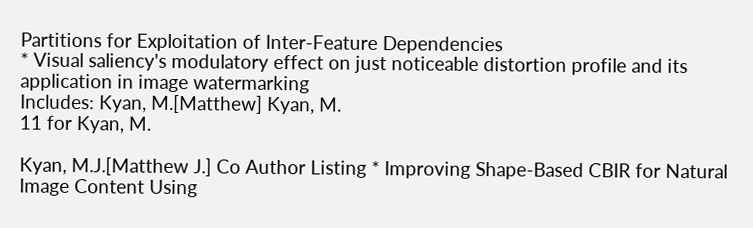Partitions for Exploitation of Inter-Feature Dependencies
* Visual saliency's modulatory effect on just noticeable distortion profile and its application in image watermarking
Includes: Kyan, M.[Matthew] Kyan, M.
11 for Kyan, M.

Kyan, M.J.[Matthew J.] Co Author Listing * Improving Shape-Based CBIR for Natural Image Content Using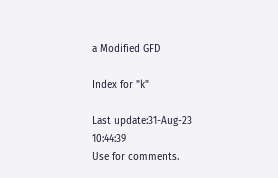a Modified GFD

Index for "k"

Last update:31-Aug-23 10:44:39
Use for comments.